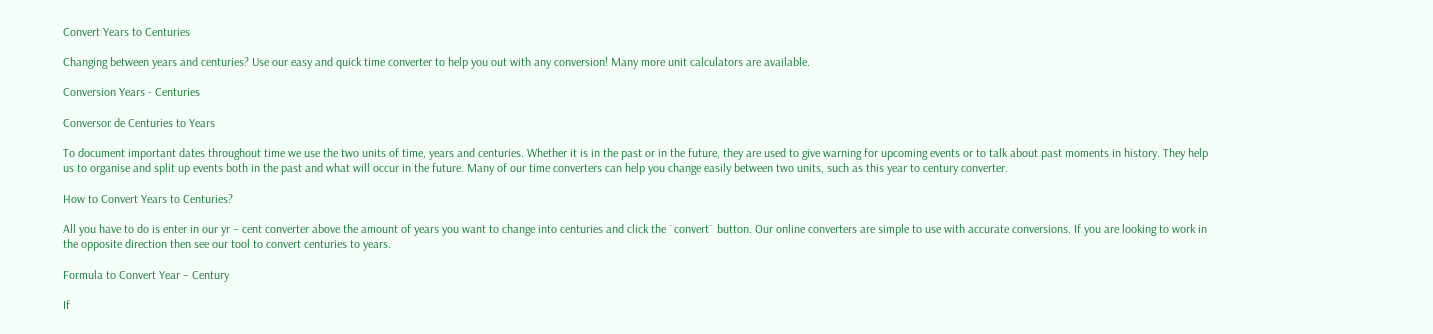Convert Years to Centuries

Changing between years and centuries? Use our easy and quick time converter to help you out with any conversion! Many more unit calculators are available.

Conversion Years - Centuries

Conversor de Centuries to Years

To document important dates throughout time we use the two units of time, years and centuries. Whether it is in the past or in the future, they are used to give warning for upcoming events or to talk about past moments in history. They help us to organise and split up events both in the past and what will occur in the future. Many of our time converters can help you change easily between two units, such as this year to century converter.

How to Convert Years to Centuries?

All you have to do is enter in our yr – cent converter above the amount of years you want to change into centuries and click the ¨convert¨ button. Our online converters are simple to use with accurate conversions. If you are looking to work in the opposite direction then see our tool to convert centuries to years.

Formula to Convert Year – Century

If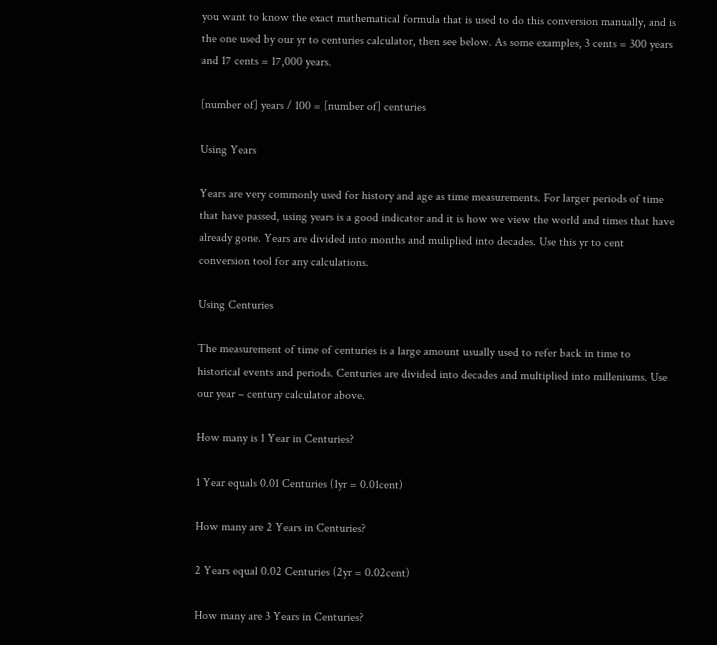you want to know the exact mathematical formula that is used to do this conversion manually, and is the one used by our yr to centuries calculator, then see below. As some examples, 3 cents = 300 years and 17 cents = 17,000 years.

[number of] years / 100 = [number of] centuries

Using Years

Years are very commonly used for history and age as time measurements. For larger periods of time that have passed, using years is a good indicator and it is how we view the world and times that have already gone. Years are divided into months and muliplied into decades. Use this yr to cent conversion tool for any calculations.

Using Centuries

The measurement of time of centuries is a large amount usually used to refer back in time to historical events and periods. Centuries are divided into decades and multiplied into milleniums. Use our year – century calculator above.

How many is 1 Year in Centuries?

1 Year equals 0.01 Centuries (1yr = 0.01cent)

How many are 2 Years in Centuries?

2 Years equal 0.02 Centuries (2yr = 0.02cent)

How many are 3 Years in Centuries?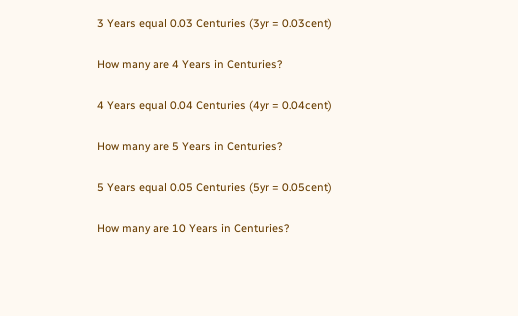3 Years equal 0.03 Centuries (3yr = 0.03cent)

How many are 4 Years in Centuries?

4 Years equal 0.04 Centuries (4yr = 0.04cent)

How many are 5 Years in Centuries?

5 Years equal 0.05 Centuries (5yr = 0.05cent)

How many are 10 Years in Centuries?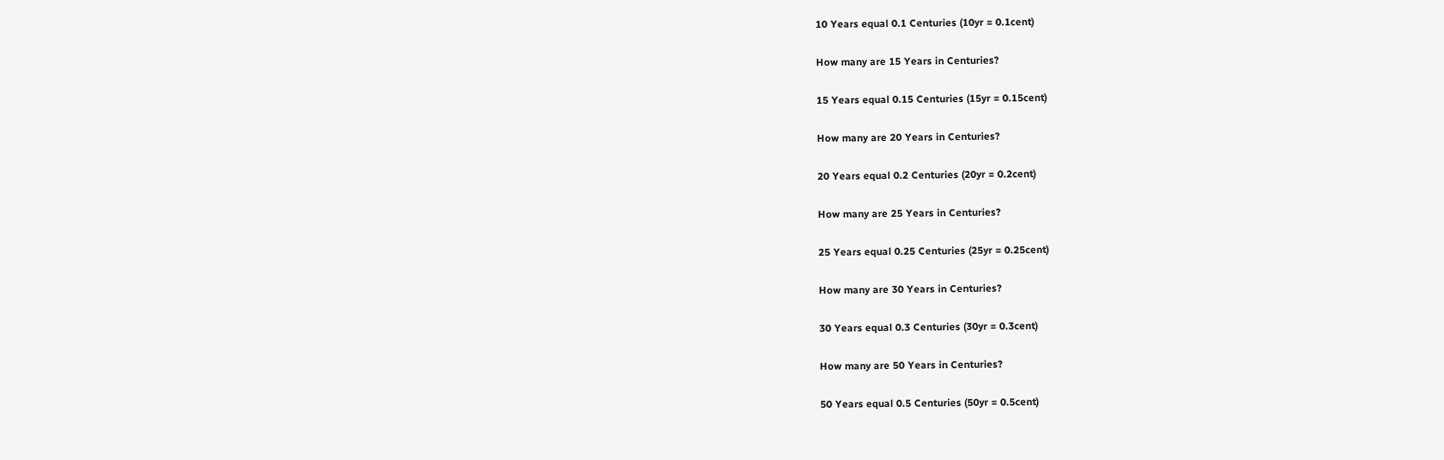10 Years equal 0.1 Centuries (10yr = 0.1cent)

How many are 15 Years in Centuries?

15 Years equal 0.15 Centuries (15yr = 0.15cent)

How many are 20 Years in Centuries?

20 Years equal 0.2 Centuries (20yr = 0.2cent)

How many are 25 Years in Centuries?

25 Years equal 0.25 Centuries (25yr = 0.25cent)

How many are 30 Years in Centuries?

30 Years equal 0.3 Centuries (30yr = 0.3cent)

How many are 50 Years in Centuries?

50 Years equal 0.5 Centuries (50yr = 0.5cent)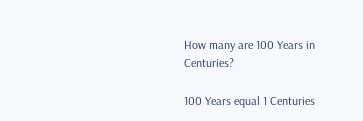How many are 100 Years in Centuries?

100 Years equal 1 Centuries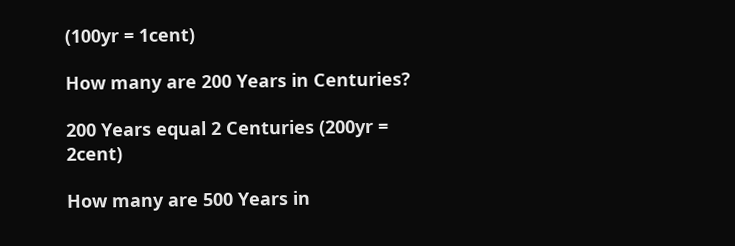(100yr = 1cent)

How many are 200 Years in Centuries?

200 Years equal 2 Centuries (200yr = 2cent)

How many are 500 Years in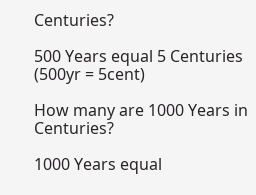Centuries?

500 Years equal 5 Centuries (500yr = 5cent)

How many are 1000 Years in Centuries?

1000 Years equal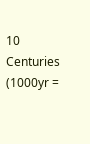10 Centuries (1000yr =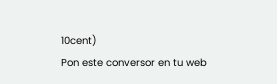10cent)
Pon este conversor en tu web